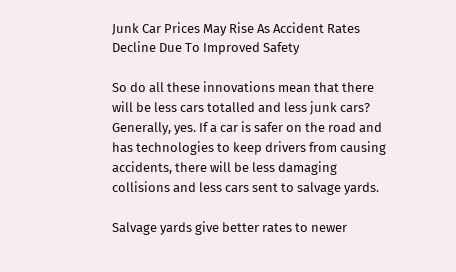Junk Car Prices May Rise As Accident Rates Decline Due To Improved Safety

So do all these innovations mean that there will be less cars totalled and less junk cars? Generally, yes. If a car is safer on the road and has technologies to keep drivers from causing accidents, there will be less damaging collisions and less cars sent to salvage yards.

Salvage yards give better rates to newer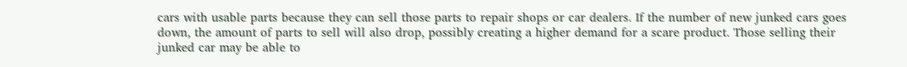cars with usable parts because they can sell those parts to repair shops or car dealers. If the number of new junked cars goes down, the amount of parts to sell will also drop, possibly creating a higher demand for a scare product. Those selling their junked car may be able to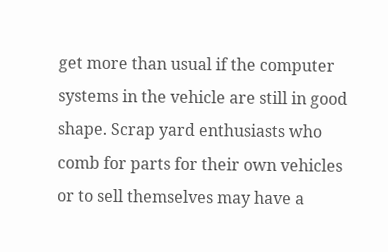get more than usual if the computer systems in the vehicle are still in good shape. Scrap yard enthusiasts who comb for parts for their own vehicles or to sell themselves may have a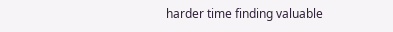harder time finding valuable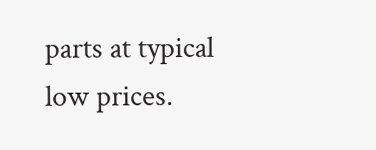parts at typical low prices.